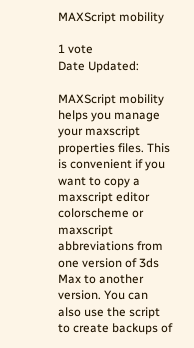MAXScript mobility

1 vote
Date Updated:

MAXScript mobility helps you manage your maxscript properties files. This is convenient if you want to copy a maxscript editor colorscheme or maxscript abbreviations from one version of 3ds Max to another version. You can also use the script to create backups of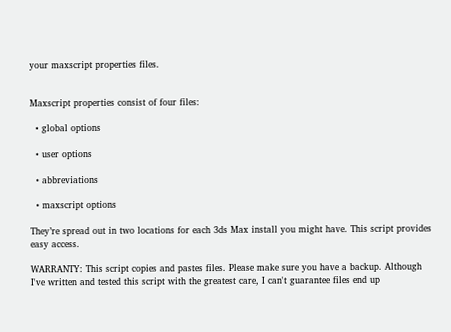your maxscript properties files.


Maxscript properties consist of four files:

  • global options

  • user options

  • abbreviations

  • maxscript options

They’re spread out in two locations for each 3ds Max install you might have. This script provides easy access.

WARRANTY: This script copies and pastes files. Please make sure you have a backup. Although I've written and tested this script with the greatest care, I can't guarantee files end up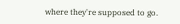where they're supposed to go.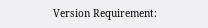Version Requirement: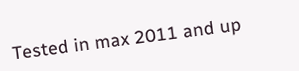Tested in max 2011 and up